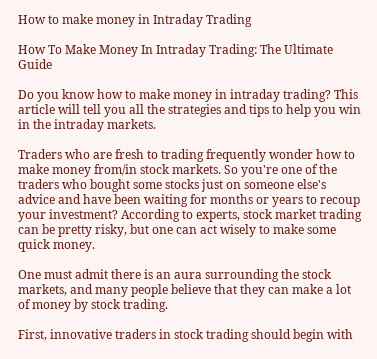How to make money in Intraday Trading

How To Make Money In Intraday Trading: The Ultimate Guide

Do you know how to make money in intraday trading? This article will tell you all the strategies and tips to help you win in the intraday markets.

Traders who are fresh to trading frequently wonder how to make money from/in stock markets. So you're one of the traders who bought some stocks just on someone else's advice and have been waiting for months or years to recoup your investment? According to experts, stock market trading can be pretty risky, but one can act wisely to make some quick money.

One must admit there is an aura surrounding the stock markets, and many people believe that they can make a lot of money by stock trading.

First, innovative traders in stock trading should begin with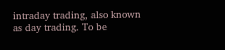intraday trading, also known as day trading. To be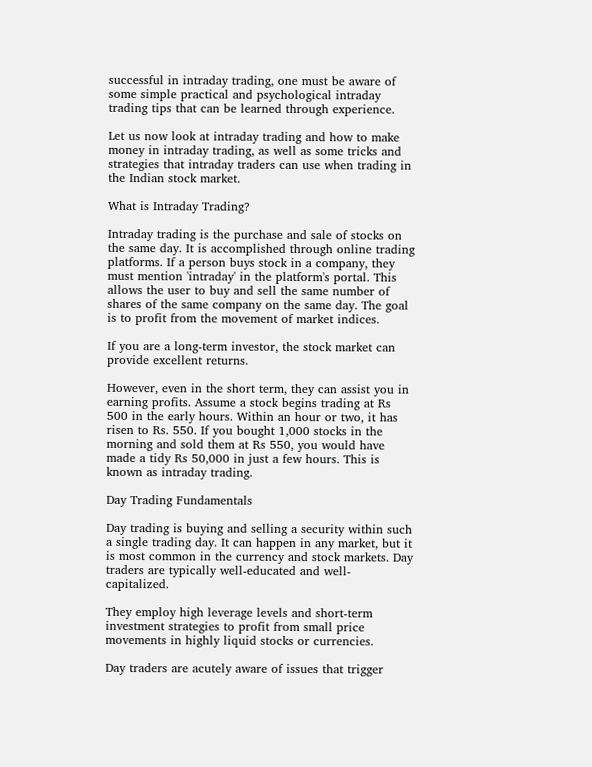successful in intraday trading, one must be aware of some simple practical and psychological intraday trading tips that can be learned through experience.

Let us now look at intraday trading and how to make money in intraday trading, as well as some tricks and strategies that intraday traders can use when trading in the Indian stock market.

What is Intraday Trading?

Intraday trading is the purchase and sale of stocks on the same day. It is accomplished through online trading platforms. If a person buys stock in a company, they must mention 'intraday' in the platform's portal. This allows the user to buy and sell the same number of shares of the same company on the same day. The goal is to profit from the movement of market indices.

If you are a long-term investor, the stock market can provide excellent returns.

However, even in the short term, they can assist you in earning profits. Assume a stock begins trading at Rs 500 in the early hours. Within an hour or two, it has risen to Rs. 550. If you bought 1,000 stocks in the morning and sold them at Rs 550, you would have made a tidy Rs 50,000 in just a few hours. This is known as intraday trading.

Day Trading Fundamentals

Day trading is buying and selling a security within such a single trading day. It can happen in any market, but it is most common in the currency and stock markets. Day traders are typically well-educated and well-capitalized.

They employ high leverage levels and short-term investment strategies to profit from small price movements in highly liquid stocks or currencies.

Day traders are acutely aware of issues that trigger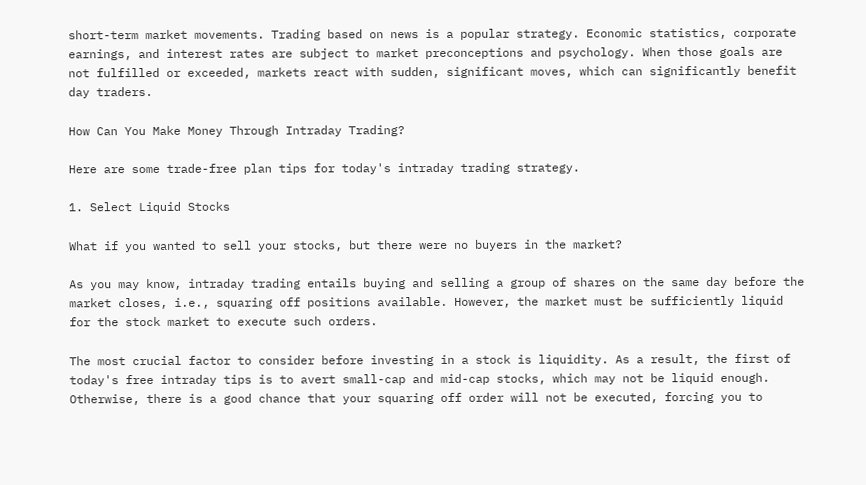short-term market movements. Trading based on news is a popular strategy. Economic statistics, corporate earnings, and interest rates are subject to market preconceptions and psychology. When those goals are not fulfilled or exceeded, markets react with sudden, significant moves, which can significantly benefit day traders.

How Can You Make Money Through Intraday Trading?

Here are some trade-free plan tips for today's intraday trading strategy.

1. Select Liquid Stocks

What if you wanted to sell your stocks, but there were no buyers in the market?

As you may know, intraday trading entails buying and selling a group of shares on the same day before the market closes, i.e., squaring off positions available. However, the market must be sufficiently liquid for the stock market to execute such orders.

The most crucial factor to consider before investing in a stock is liquidity. As a result, the first of today's free intraday tips is to avert small-cap and mid-cap stocks, which may not be liquid enough. Otherwise, there is a good chance that your squaring off order will not be executed, forcing you to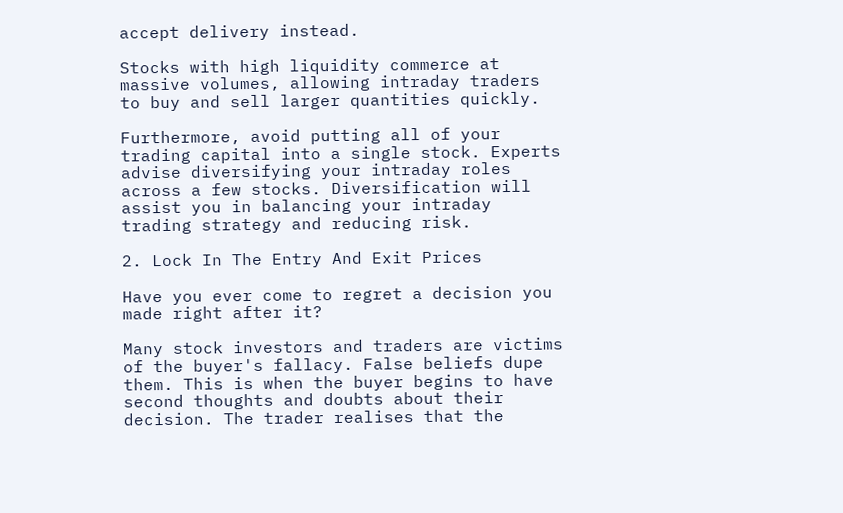accept delivery instead.

Stocks with high liquidity commerce at massive volumes, allowing intraday traders to buy and sell larger quantities quickly.

Furthermore, avoid putting all of your trading capital into a single stock. Experts advise diversifying your intraday roles across a few stocks. Diversification will assist you in balancing your intraday trading strategy and reducing risk.

2. Lock In The Entry And Exit Prices

Have you ever come to regret a decision you made right after it?

Many stock investors and traders are victims of the buyer's fallacy. False beliefs dupe them. This is when the buyer begins to have second thoughts and doubts about their decision. The trader realises that the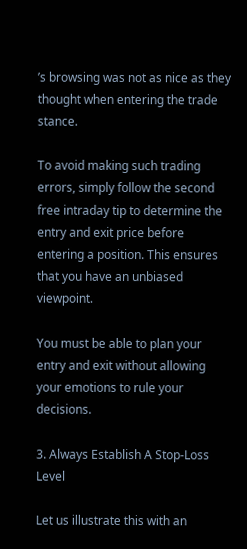’s browsing was not as nice as they thought when entering the trade stance.

To avoid making such trading errors, simply follow the second free intraday tip to determine the entry and exit price before entering a position. This ensures that you have an unbiased viewpoint.

You must be able to plan your entry and exit without allowing your emotions to rule your decisions.

3. Always Establish A Stop-Loss Level

Let us illustrate this with an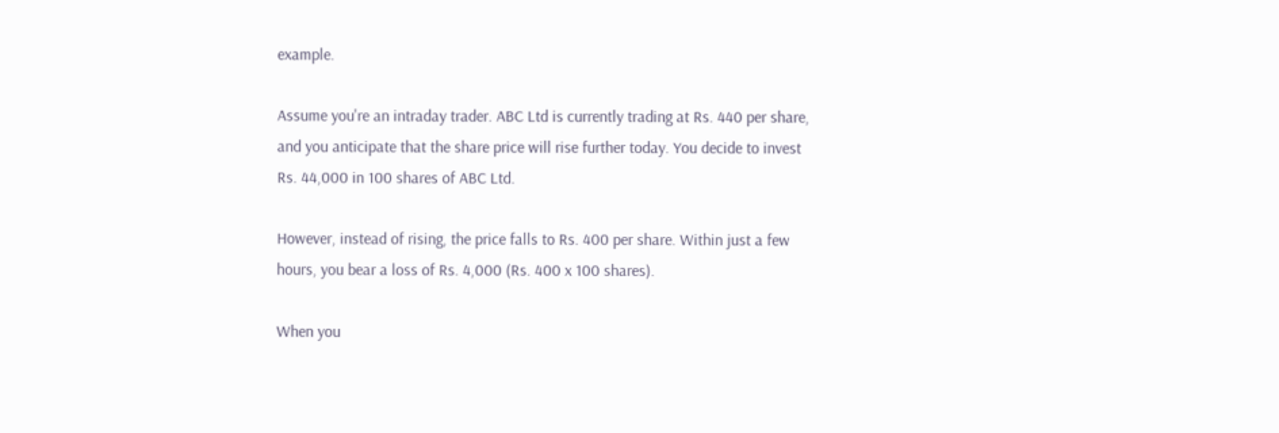example.

Assume you're an intraday trader. ABC Ltd is currently trading at Rs. 440 per share, and you anticipate that the share price will rise further today. You decide to invest Rs. 44,000 in 100 shares of ABC Ltd.

However, instead of rising, the price falls to Rs. 400 per share. Within just a few hours, you bear a loss of Rs. 4,000 (Rs. 400 x 100 shares).

When you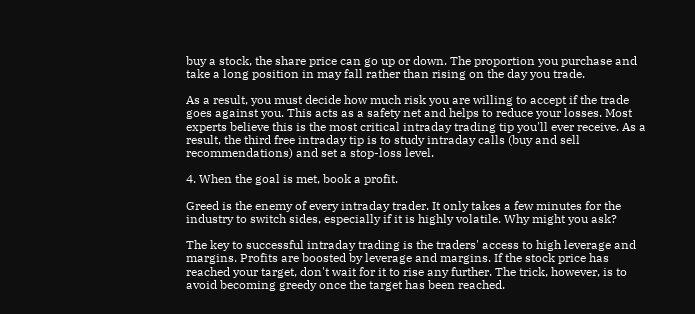buy a stock, the share price can go up or down. The proportion you purchase and take a long position in may fall rather than rising on the day you trade.

As a result, you must decide how much risk you are willing to accept if the trade goes against you. This acts as a safety net and helps to reduce your losses. Most experts believe this is the most critical intraday trading tip you'll ever receive. As a result, the third free intraday tip is to study intraday calls (buy and sell recommendations) and set a stop-loss level.

4. When the goal is met, book a profit.

Greed is the enemy of every intraday trader. It only takes a few minutes for the industry to switch sides, especially if it is highly volatile. Why might you ask?

The key to successful intraday trading is the traders' access to high leverage and margins. Profits are boosted by leverage and margins. If the stock price has reached your target, don't wait for it to rise any further. The trick, however, is to avoid becoming greedy once the target has been reached.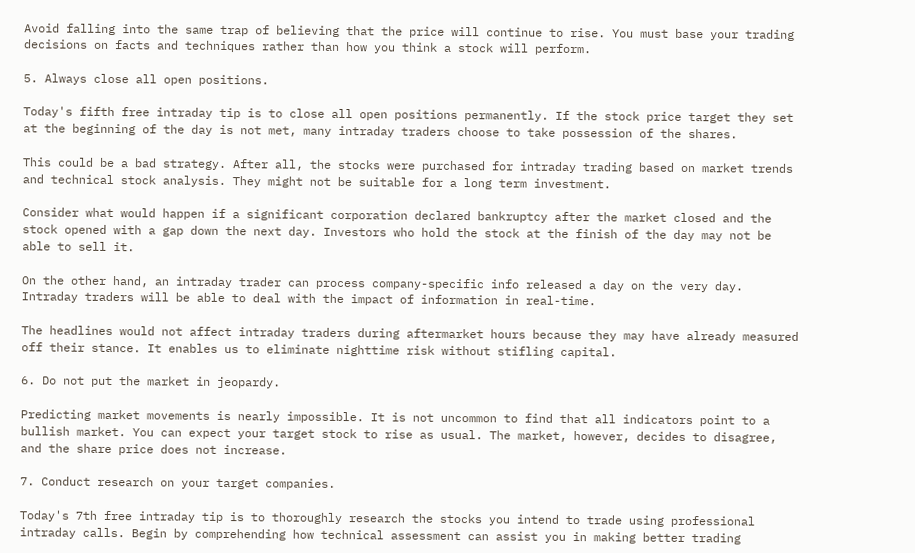Avoid falling into the same trap of believing that the price will continue to rise. You must base your trading decisions on facts and techniques rather than how you think a stock will perform.

5. Always close all open positions.

Today's fifth free intraday tip is to close all open positions permanently. If the stock price target they set at the beginning of the day is not met, many intraday traders choose to take possession of the shares.

This could be a bad strategy. After all, the stocks were purchased for intraday trading based on market trends and technical stock analysis. They might not be suitable for a long term investment.

Consider what would happen if a significant corporation declared bankruptcy after the market closed and the stock opened with a gap down the next day. Investors who hold the stock at the finish of the day may not be able to sell it.

On the other hand, an intraday trader can process company-specific info released a day on the very day. Intraday traders will be able to deal with the impact of information in real-time.

The headlines would not affect intraday traders during aftermarket hours because they may have already measured off their stance. It enables us to eliminate nighttime risk without stifling capital.

6. Do not put the market in jeopardy.

Predicting market movements is nearly impossible. It is not uncommon to find that all indicators point to a bullish market. You can expect your target stock to rise as usual. The market, however, decides to disagree, and the share price does not increase.

7. Conduct research on your target companies.

Today's 7th free intraday tip is to thoroughly research the stocks you intend to trade using professional intraday calls. Begin by comprehending how technical assessment can assist you in making better trading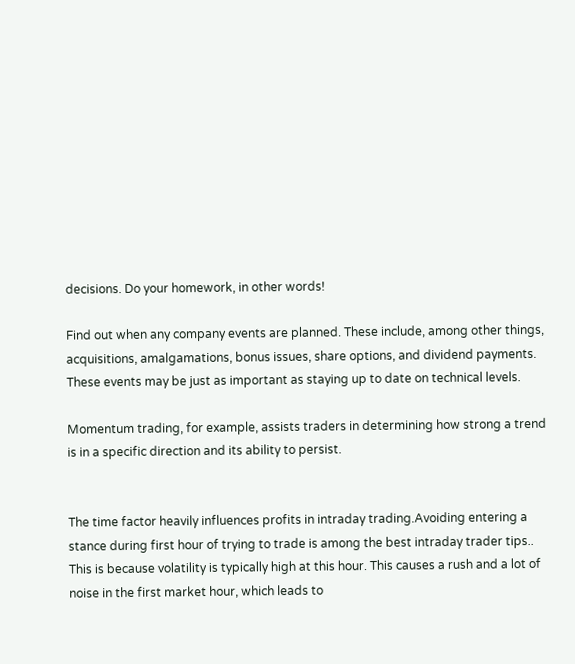decisions. Do your homework, in other words!

Find out when any company events are planned. These include, among other things, acquisitions, amalgamations, bonus issues, share options, and dividend payments. These events may be just as important as staying up to date on technical levels.

Momentum trading, for example, assists traders in determining how strong a trend is in a specific direction and its ability to persist.


The time factor heavily influences profits in intraday trading.Avoiding entering a stance during first hour of trying to trade is among the best intraday trader tips.. This is because volatility is typically high at this hour. This causes a rush and a lot of noise in the first market hour, which leads to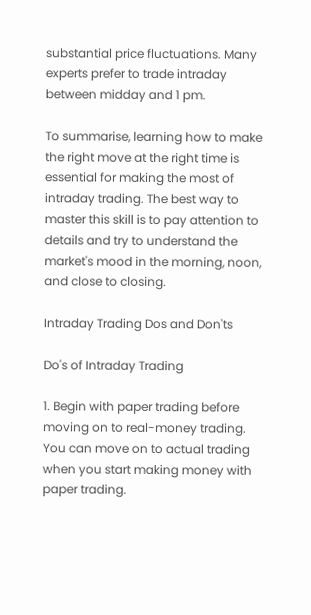substantial price fluctuations. Many experts prefer to trade intraday between midday and 1 pm.

To summarise, learning how to make the right move at the right time is essential for making the most of intraday trading. The best way to master this skill is to pay attention to details and try to understand the market's mood in the morning, noon, and close to closing.

Intraday Trading Dos and Don'ts

Do's of Intraday Trading

1. Begin with paper trading before moving on to real-money trading. You can move on to actual trading when you start making money with paper trading.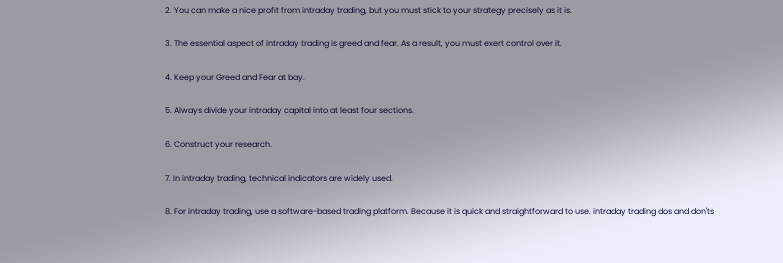2. You can make a nice profit from intraday trading, but you must stick to your strategy precisely as it is.

3. The essential aspect of intraday trading is greed and fear. As a result, you must exert control over it.

4. Keep your Greed and Fear at bay.

5. Always divide your intraday capital into at least four sections.

6. Construct your research.

7. In intraday trading, technical indicators are widely used.

8. For intraday trading, use a software-based trading platform. Because it is quick and straightforward to use. intraday trading dos and don'ts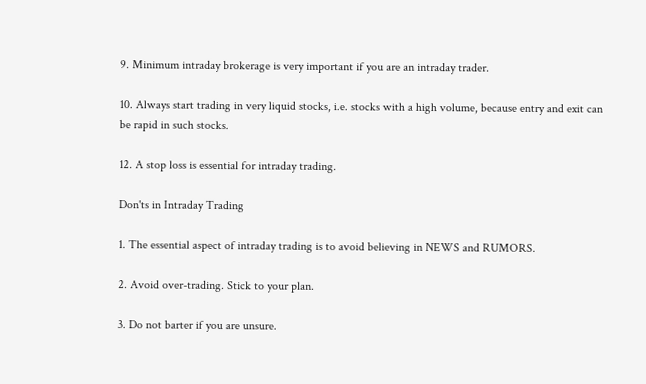9. Minimum intraday brokerage is very important if you are an intraday trader.

10. Always start trading in very liquid stocks, i.e. stocks with a high volume, because entry and exit can be rapid in such stocks.

12. A stop loss is essential for intraday trading.

Don'ts in Intraday Trading

1. The essential aspect of intraday trading is to avoid believing in NEWS and RUMORS.

2. Avoid over-trading. Stick to your plan.

3. Do not barter if you are unsure.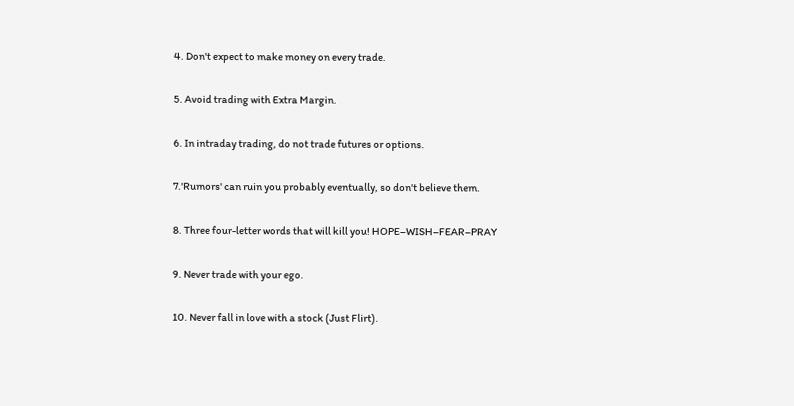4. Don't expect to make money on every trade.

5. Avoid trading with Extra Margin.

6. In intraday trading, do not trade futures or options.

7.'Rumors' can ruin you probably eventually, so don't believe them.

8. Three four-letter words that will kill you! HOPE–WISH–FEAR–PRAY

9. Never trade with your ego.

10. Never fall in love with a stock (Just Flirt).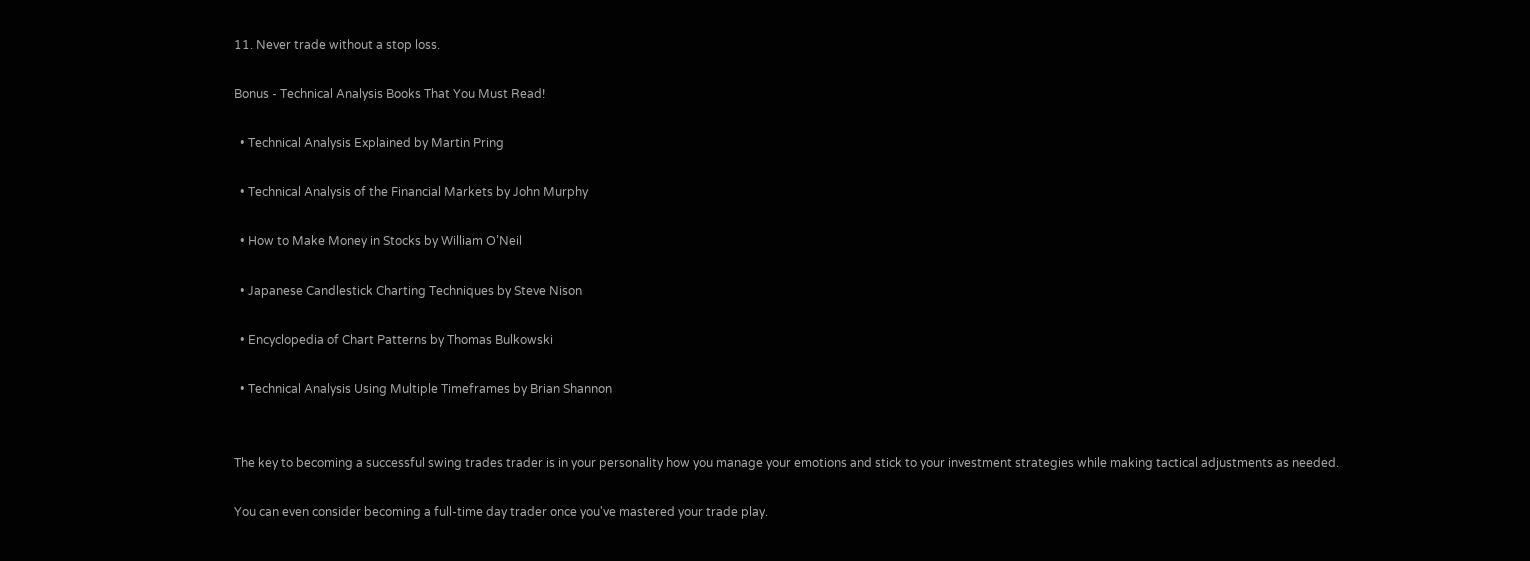11. Never trade without a stop loss.

Bonus - Technical Analysis Books That You Must Read!

  • Technical Analysis Explained by Martin Pring

  • Technical Analysis of the Financial Markets by John Murphy

  • How to Make Money in Stocks by William O’Neil

  • Japanese Candlestick Charting Techniques by Steve Nison

  • Encyclopedia of Chart Patterns by Thomas Bulkowski

  • Technical Analysis Using Multiple Timeframes by Brian Shannon


The key to becoming a successful swing trades trader is in your personality how you manage your emotions and stick to your investment strategies while making tactical adjustments as needed.

You can even consider becoming a full-time day trader once you've mastered your trade play.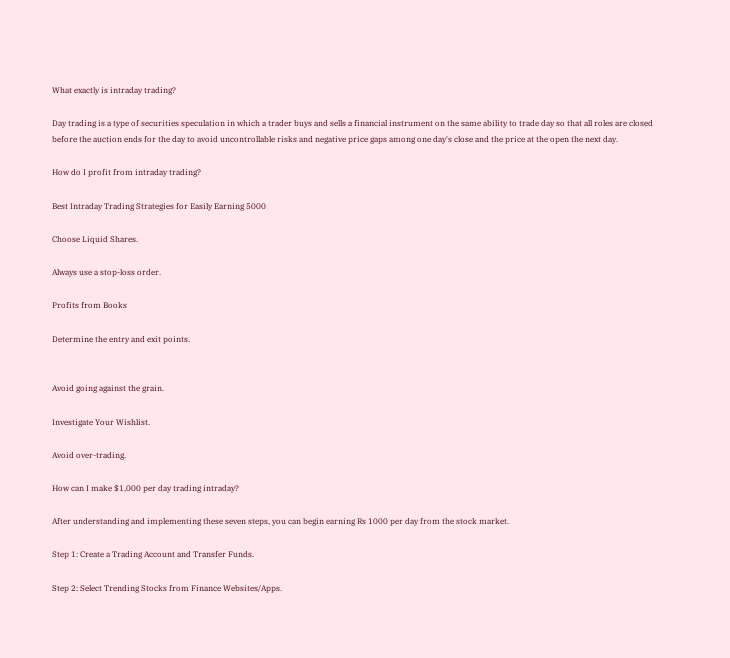What exactly is intraday trading?

Day trading is a type of securities speculation in which a trader buys and sells a financial instrument on the same ability to trade day so that all roles are closed before the auction ends for the day to avoid uncontrollable risks and negative price gaps among one day's close and the price at the open the next day.

How do I profit from intraday trading?

Best Intraday Trading Strategies for Easily Earning 5000

Choose Liquid Shares.

Always use a stop-loss order.

Profits from Books

Determine the entry and exit points.


Avoid going against the grain.

Investigate Your Wishlist.

Avoid over-trading.

How can I make $1,000 per day trading intraday?

After understanding and implementing these seven steps, you can begin earning Rs 1000 per day from the stock market.

Step 1: Create a Trading Account and Transfer Funds.

Step 2: Select Trending Stocks from Finance Websites/Apps.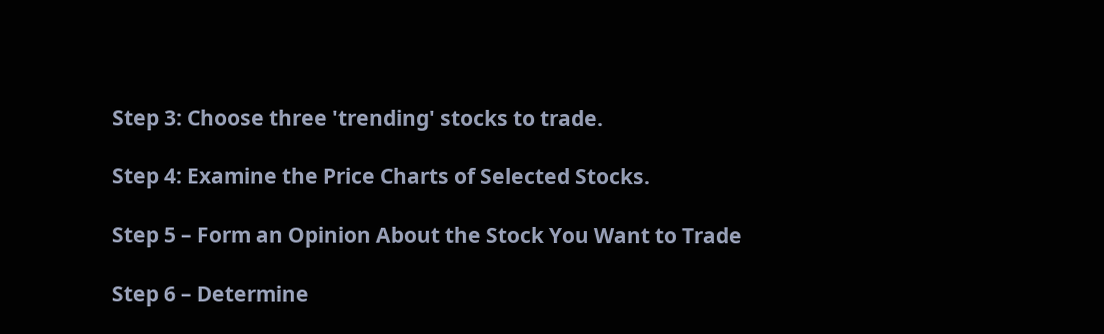Step 3: Choose three 'trending' stocks to trade.

Step 4: Examine the Price Charts of Selected Stocks.

Step 5 – Form an Opinion About the Stock You Want to Trade

Step 6 – Determine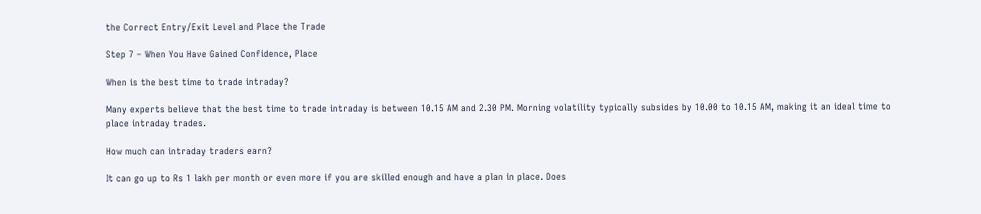the Correct Entry/Exit Level and Place the Trade

Step 7 – When You Have Gained Confidence, Place

When is the best time to trade intraday?

Many experts believe that the best time to trade intraday is between 10.15 AM and 2.30 PM. Morning volatility typically subsides by 10.00 to 10.15 AM, making it an ideal time to place intraday trades.

How much can intraday traders earn?

It can go up to Rs 1 lakh per month or even more if you are skilled enough and have a plan in place. Does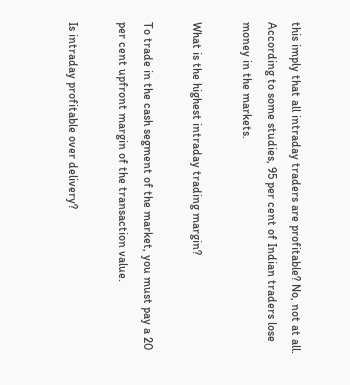this imply that all intraday traders are profitable? No, not at all. According to some studies, 95 per cent of Indian traders lose money in the markets.

What is the highest intraday trading margin?

To trade in the cash segment of the market, you must pay a 20 per cent upfront margin of the transaction value.

Is intraday profitable over delivery?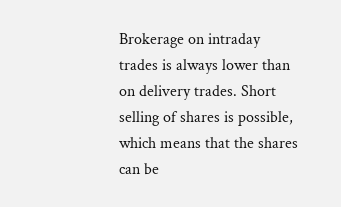Brokerage on intraday trades is always lower than on delivery trades. Short selling of shares is possible, which means that the shares can be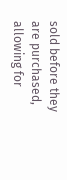sold before they are purchased, allowing for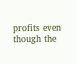profits even though the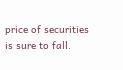price of securities is sure to fall.